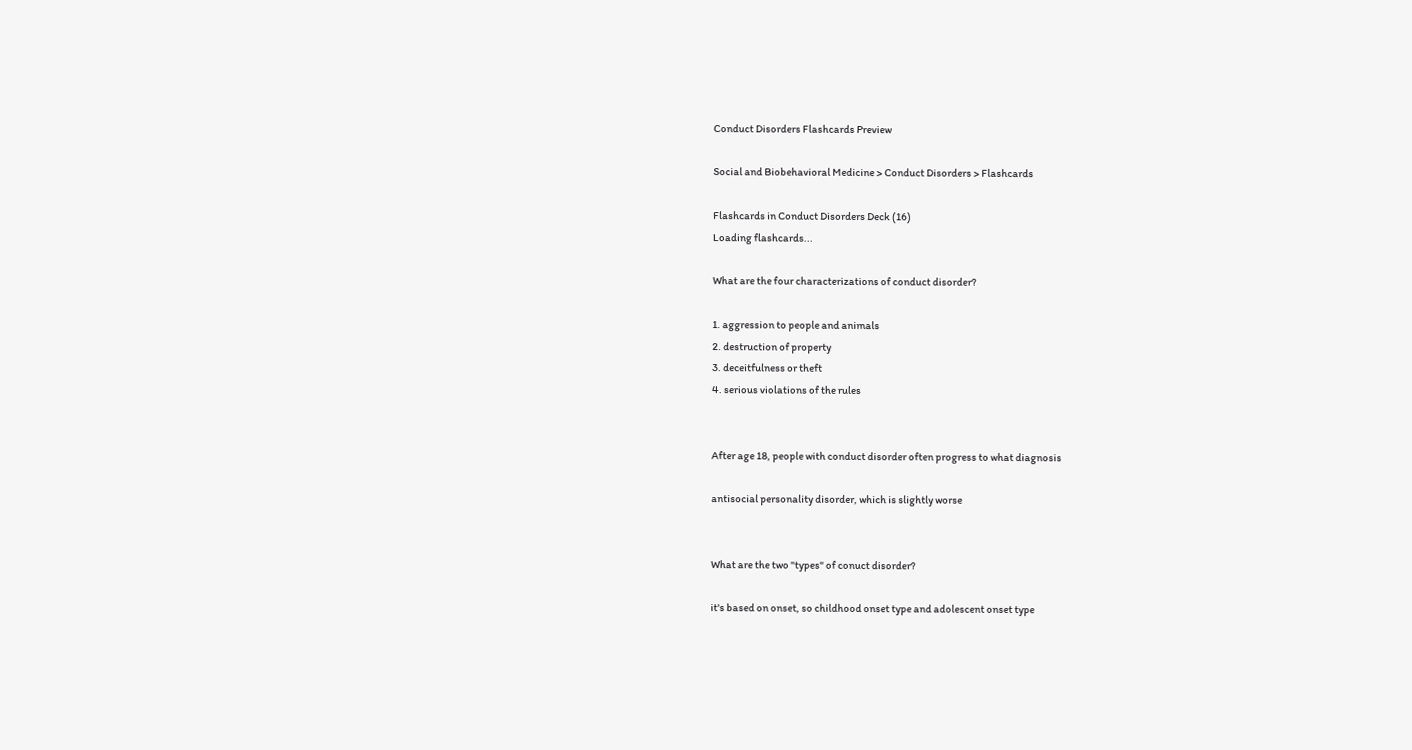Conduct Disorders Flashcards Preview

Social and Biobehavioral Medicine > Conduct Disorders > Flashcards

Flashcards in Conduct Disorders Deck (16)
Loading flashcards...

What are the four characterizations of conduct disorder?

1. aggression to people and animals
2. destruction of property
3. deceitfulness or theft
4. serious violations of the rules


After age 18, people with conduct disorder often progress to what diagnosis

antisocial personality disorder, which is slightly worse


What are the two "types" of conuct disorder?

it's based on onset, so childhood onset type and adolescent onset type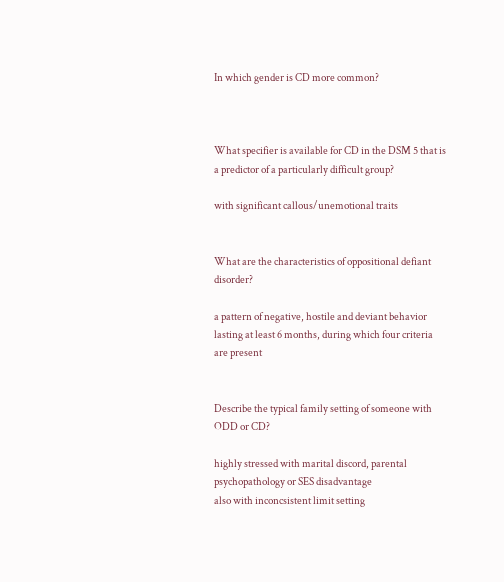In which gender is CD more common?



What specifier is available for CD in the DSM 5 that is a predictor of a particularly difficult group?

with significant callous/unemotional traits


What are the characteristics of oppositional defiant disorder?

a pattern of negative, hostile and deviant behavior lasting at least 6 months, during which four criteria are present


Describe the typical family setting of someone with ODD or CD?

highly stressed with marital discord, parental psychopathology or SES disadvantage
also with inconcsistent limit setting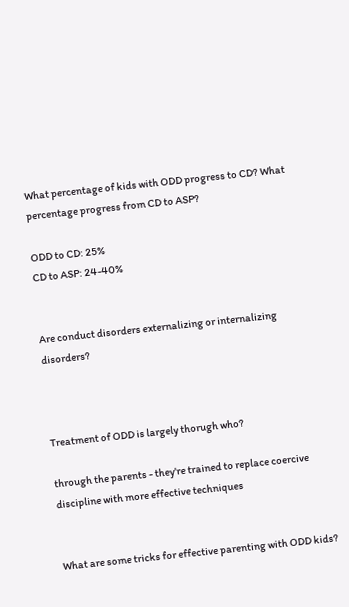What percentage of kids with ODD progress to CD? What percentage progress from CD to ASP?

ODD to CD: 25%
CD to ASP: 24-40%


Are conduct disorders externalizing or internalizing disorders?



Treatment of ODD is largely thorugh who?

through the parents - they're trained to replace coercive discipline with more effective techniques


What are some tricks for effective parenting with ODD kids?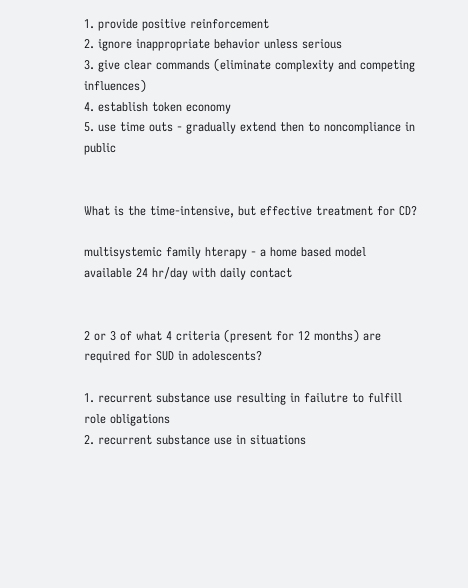1. provide positive reinforcement
2. ignore inappropriate behavior unless serious
3. give clear commands (eliminate complexity and competing influences)
4. establish token economy
5. use time outs - gradually extend then to noncompliance in public


What is the time-intensive, but effective treatment for CD?

multisystemic family hterapy - a home based model available 24 hr/day with daily contact


2 or 3 of what 4 criteria (present for 12 months) are required for SUD in adolescents?

1. recurrent substance use resulting in failutre to fulfill role obligations
2. recurrent substance use in situations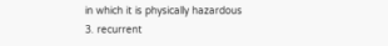in which it is physically hazardous
3. recurrent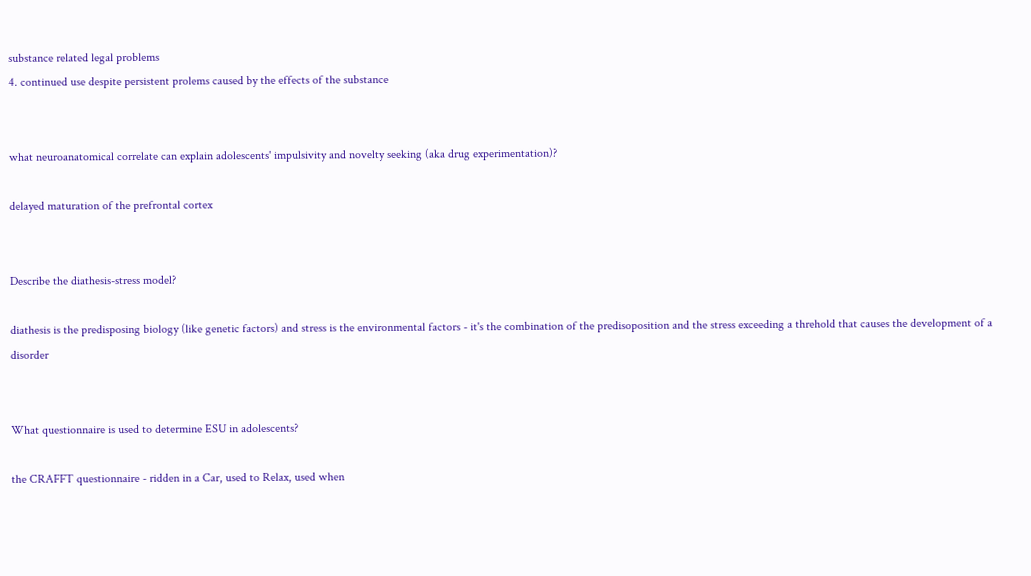substance related legal problems
4. continued use despite persistent prolems caused by the effects of the substance


what neuroanatomical correlate can explain adolescents' impulsivity and novelty seeking (aka drug experimentation)?

delayed maturation of the prefrontal cortex


Describe the diathesis-stress model?

diathesis is the predisposing biology (like genetic factors) and stress is the environmental factors - it's the combination of the predisoposition and the stress exceeding a threhold that causes the development of a disorder


What questionnaire is used to determine ESU in adolescents?

the CRAFFT questionnaire - ridden in a Car, used to Relax, used when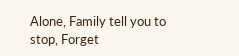Alone, Family tell you to stop, Forget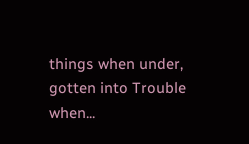things when under, gotten into Trouble when...